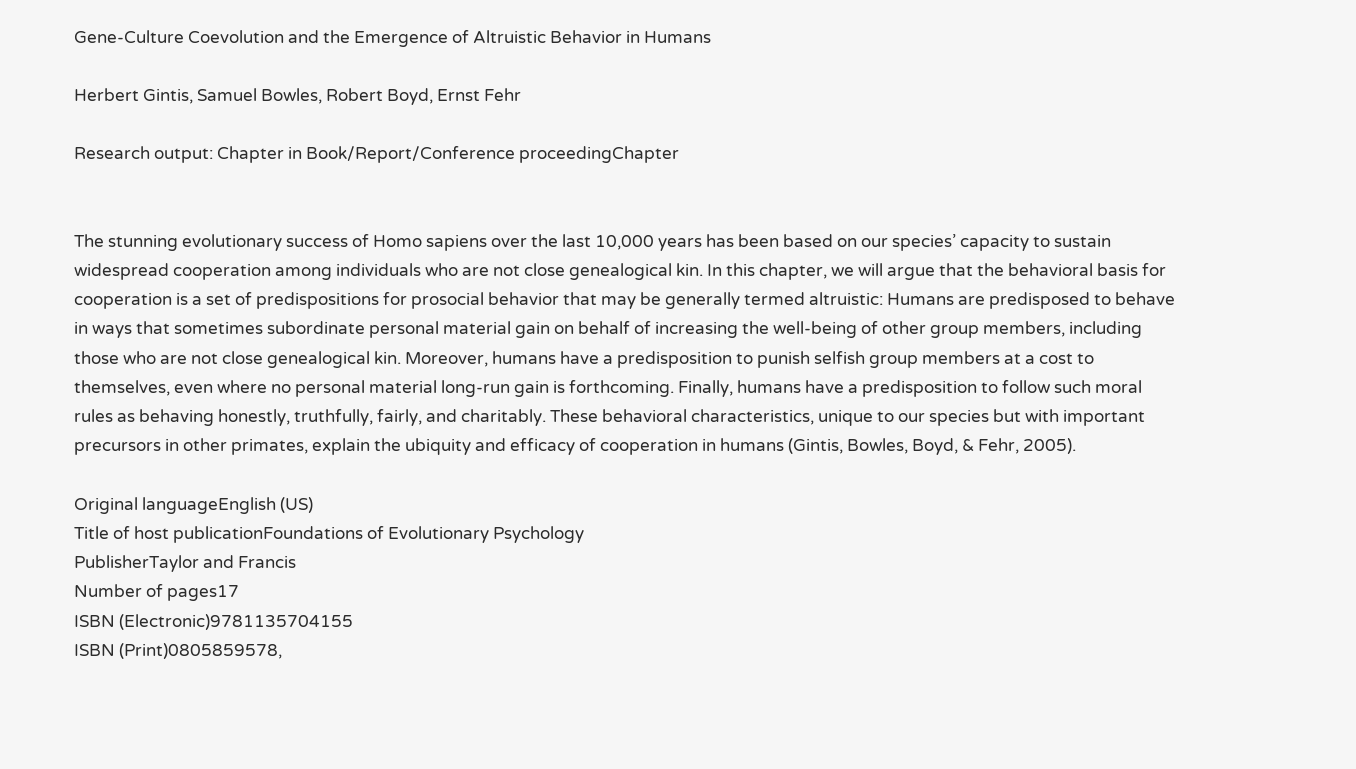Gene-Culture Coevolution and the Emergence of Altruistic Behavior in Humans

Herbert Gintis, Samuel Bowles, Robert Boyd, Ernst Fehr

Research output: Chapter in Book/Report/Conference proceedingChapter


The stunning evolutionary success of Homo sapiens over the last 10,000 years has been based on our species’ capacity to sustain widespread cooperation among individuals who are not close genealogical kin. In this chapter, we will argue that the behavioral basis for cooperation is a set of predispositions for prosocial behavior that may be generally termed altruistic: Humans are predisposed to behave in ways that sometimes subordinate personal material gain on behalf of increasing the well-being of other group members, including those who are not close genealogical kin. Moreover, humans have a predisposition to punish selfish group members at a cost to themselves, even where no personal material long-run gain is forthcoming. Finally, humans have a predisposition to follow such moral rules as behaving honestly, truthfully, fairly, and charitably. These behavioral characteristics, unique to our species but with important precursors in other primates, explain the ubiquity and efficacy of cooperation in humans (Gintis, Bowles, Boyd, & Fehr, 2005).

Original languageEnglish (US)
Title of host publicationFoundations of Evolutionary Psychology
PublisherTaylor and Francis
Number of pages17
ISBN (Electronic)9781135704155
ISBN (Print)0805859578,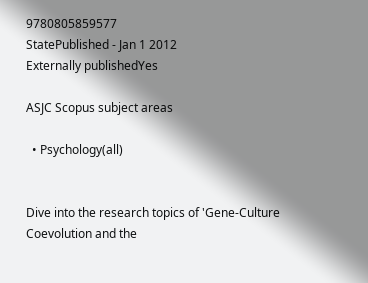9780805859577
StatePublished - Jan 1 2012
Externally publishedYes

ASJC Scopus subject areas

  • Psychology(all)


Dive into the research topics of 'Gene-Culture Coevolution and the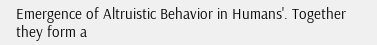Emergence of Altruistic Behavior in Humans'. Together they form a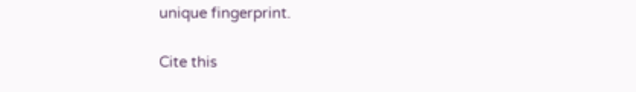unique fingerprint.

Cite this